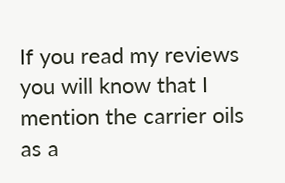If you read my reviews you will know that I mention the carrier oils as a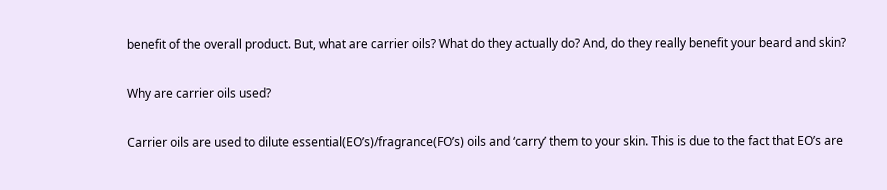benefit of the overall product. But, what are carrier oils? What do they actually do? And, do they really benefit your beard and skin?

Why are carrier oils used?

Carrier oils are used to dilute essential(EO’s)/fragrance(FO’s) oils and ‘carry’ them to your skin. This is due to the fact that EO’s are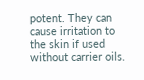potent. They can cause irritation to the skin if used without carrier oils.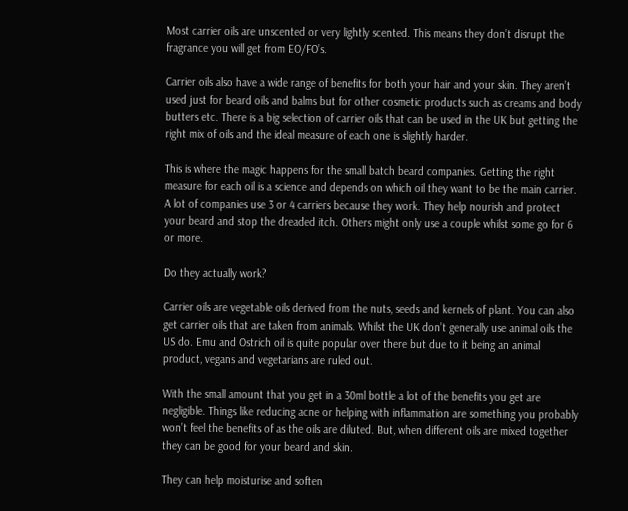Most carrier oils are unscented or very lightly scented. This means they don’t disrupt the fragrance you will get from EO/FO’s.

Carrier oils also have a wide range of benefits for both your hair and your skin. They aren’t used just for beard oils and balms but for other cosmetic products such as creams and body butters etc. There is a big selection of carrier oils that can be used in the UK but getting the right mix of oils and the ideal measure of each one is slightly harder.

This is where the magic happens for the small batch beard companies. Getting the right measure for each oil is a science and depends on which oil they want to be the main carrier. A lot of companies use 3 or 4 carriers because they work. They help nourish and protect your beard and stop the dreaded itch. Others might only use a couple whilst some go for 6 or more.

Do they actually work?

Carrier oils are vegetable oils derived from the nuts, seeds and kernels of plant. You can also get carrier oils that are taken from animals. Whilst the UK don’t generally use animal oils the US do. Emu and Ostrich oil is quite popular over there but due to it being an animal product, vegans and vegetarians are ruled out.

With the small amount that you get in a 30ml bottle a lot of the benefits you get are negligible. Things like reducing acne or helping with inflammation are something you probably won’t feel the benefits of as the oils are diluted. But, when different oils are mixed together they can be good for your beard and skin.

They can help moisturise and soften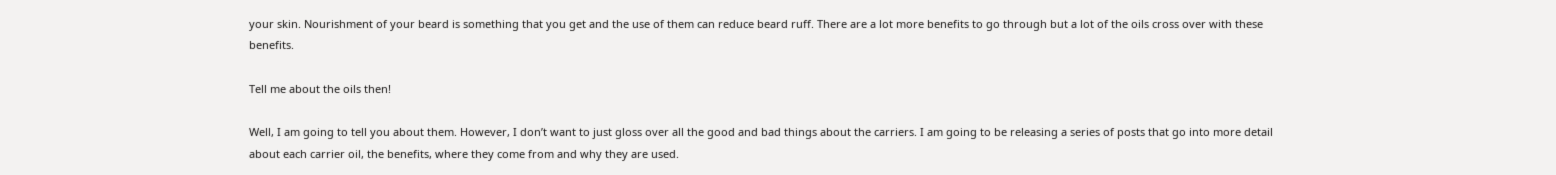your skin. Nourishment of your beard is something that you get and the use of them can reduce beard ruff. There are a lot more benefits to go through but a lot of the oils cross over with these benefits.

Tell me about the oils then!

Well, I am going to tell you about them. However, I don’t want to just gloss over all the good and bad things about the carriers. I am going to be releasing a series of posts that go into more detail about each carrier oil, the benefits, where they come from and why they are used.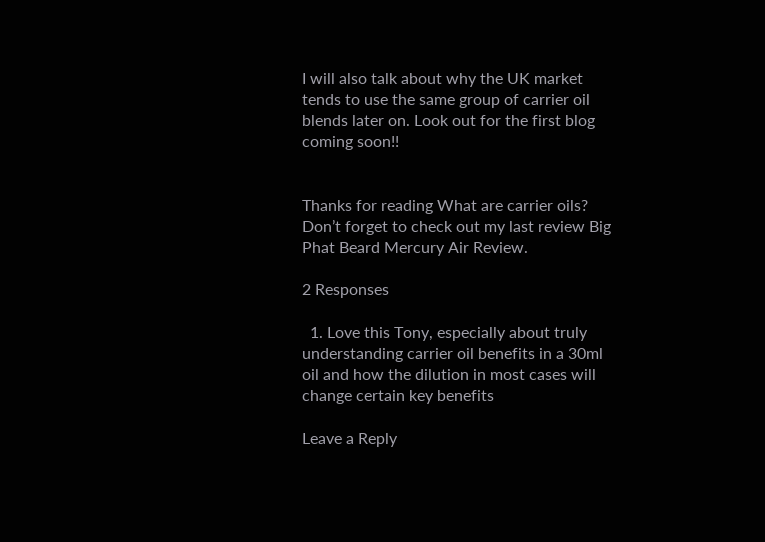I will also talk about why the UK market tends to use the same group of carrier oil blends later on. Look out for the first blog coming soon!!


Thanks for reading What are carrier oils? Don’t forget to check out my last review Big Phat Beard Mercury Air Review.

2 Responses

  1. Love this Tony, especially about truly understanding carrier oil benefits in a 30ml oil and how the dilution in most cases will change certain key benefits

Leave a Reply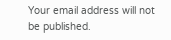Your email address will not be published.